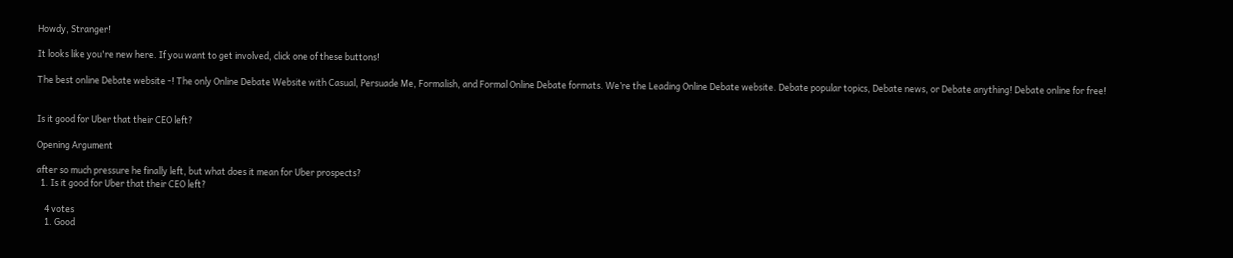Howdy, Stranger!

It looks like you're new here. If you want to get involved, click one of these buttons!

The best online Debate website -! The only Online Debate Website with Casual, Persuade Me, Formalish, and Formal Online Debate formats. We’re the Leading Online Debate website. Debate popular topics, Debate news, or Debate anything! Debate online for free!


Is it good for Uber that their CEO left?

Opening Argument

after so much pressure he finally left, but what does it mean for Uber prospects?
  1. Is it good for Uber that their CEO left?

    4 votes
    1. Good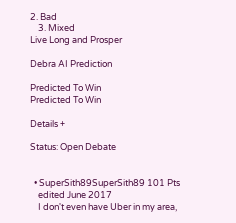2. Bad
    3. Mixed
Live Long and Prosper

Debra AI Prediction

Predicted To Win
Predicted To Win

Details +

Status: Open Debate


  • SuperSith89SuperSith89 101 Pts
    edited June 2017
    I don't even have Uber in my area,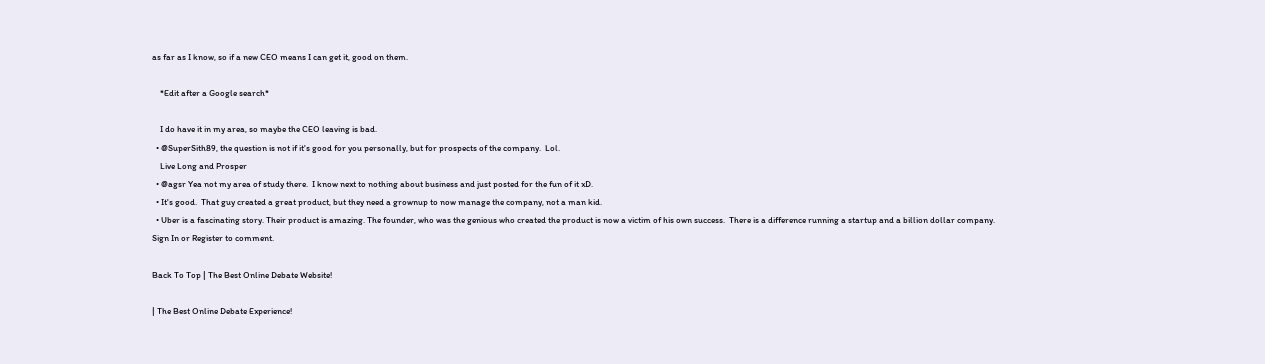as far as I know, so if a new CEO means I can get it, good on them.

    *Edit after a Google search*

    I do have it in my area, so maybe the CEO leaving is bad.
  • @SuperSith89, the question is not if it's good for you personally, but for prospects of the company.  Lol.
    Live Long and Prosper
  • @agsr Yea not my area of study there.  I know next to nothing about business and just posted for the fun of it xD.
  • It's good.  That guy created a great product, but they need a grownup to now manage the company, not a man kid.
  • Uber is a fascinating story. Their product is amazing. The founder, who was the genious who created the product is now a victim of his own success.  There is a difference running a startup and a billion dollar company.
Sign In or Register to comment.

Back To Top | The Best Online Debate Website!

| The Best Online Debate Experience!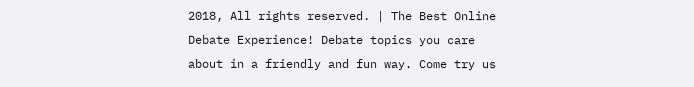2018, All rights reserved. | The Best Online Debate Experience! Debate topics you care about in a friendly and fun way. Come try us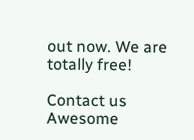out now. We are totally free!

Contact us
Awesome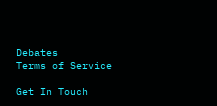Debates
Terms of Service

Get In Touch